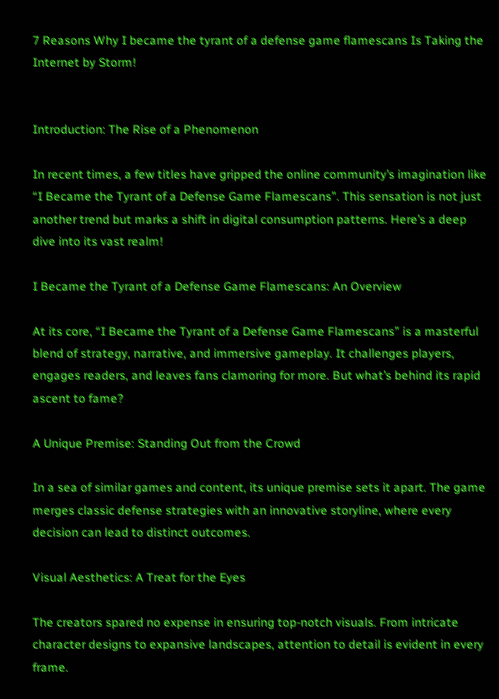7 Reasons Why I became the tyrant of a defense game flamescans Is Taking the Internet by Storm!


Introduction: The Rise of a Phenomenon

In recent times, a few titles have gripped the online community’s imagination like “I Became the Tyrant of a Defense Game Flamescans”. This sensation is not just another trend but marks a shift in digital consumption patterns. Here’s a deep dive into its vast realm!

I Became the Tyrant of a Defense Game Flamescans: An Overview

At its core, “I Became the Tyrant of a Defense Game Flamescans” is a masterful blend of strategy, narrative, and immersive gameplay. It challenges players, engages readers, and leaves fans clamoring for more. But what’s behind its rapid ascent to fame?

A Unique Premise: Standing Out from the Crowd

In a sea of similar games and content, its unique premise sets it apart. The game merges classic defense strategies with an innovative storyline, where every decision can lead to distinct outcomes.

Visual Aesthetics: A Treat for the Eyes

The creators spared no expense in ensuring top-notch visuals. From intricate character designs to expansive landscapes, attention to detail is evident in every frame.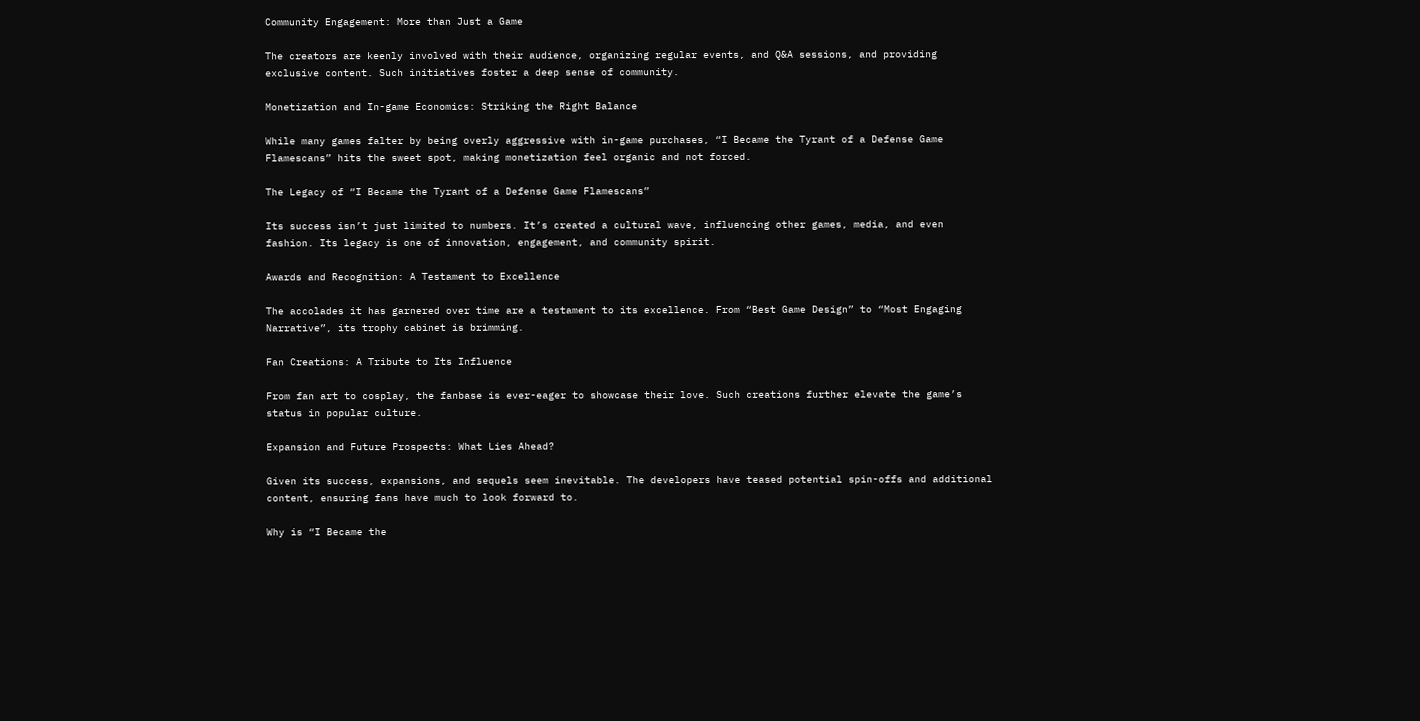Community Engagement: More than Just a Game

The creators are keenly involved with their audience, organizing regular events, and Q&A sessions, and providing exclusive content. Such initiatives foster a deep sense of community.

Monetization and In-game Economics: Striking the Right Balance

While many games falter by being overly aggressive with in-game purchases, “I Became the Tyrant of a Defense Game Flamescans” hits the sweet spot, making monetization feel organic and not forced.

The Legacy of “I Became the Tyrant of a Defense Game Flamescans”

Its success isn’t just limited to numbers. It’s created a cultural wave, influencing other games, media, and even fashion. Its legacy is one of innovation, engagement, and community spirit.

Awards and Recognition: A Testament to Excellence

The accolades it has garnered over time are a testament to its excellence. From “Best Game Design” to “Most Engaging Narrative”, its trophy cabinet is brimming.

Fan Creations: A Tribute to Its Influence

From fan art to cosplay, the fanbase is ever-eager to showcase their love. Such creations further elevate the game’s status in popular culture.

Expansion and Future Prospects: What Lies Ahead?

Given its success, expansions, and sequels seem inevitable. The developers have teased potential spin-offs and additional content, ensuring fans have much to look forward to.

Why is “I Became the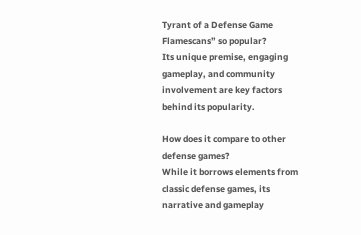Tyrant of a Defense Game Flamescans” so popular?
Its unique premise, engaging gameplay, and community involvement are key factors behind its popularity.

How does it compare to other defense games?
While it borrows elements from classic defense games, its narrative and gameplay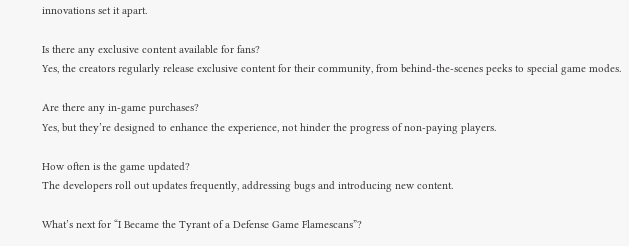innovations set it apart.

Is there any exclusive content available for fans?
Yes, the creators regularly release exclusive content for their community, from behind-the-scenes peeks to special game modes.

Are there any in-game purchases?
Yes, but they’re designed to enhance the experience, not hinder the progress of non-paying players.

How often is the game updated?
The developers roll out updates frequently, addressing bugs and introducing new content.

What’s next for “I Became the Tyrant of a Defense Game Flamescans”?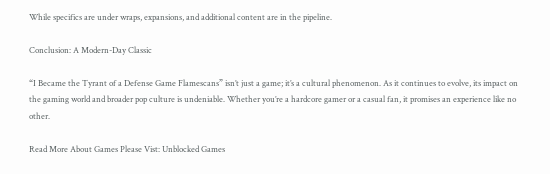While specifics are under wraps, expansions, and additional content are in the pipeline.

Conclusion: A Modern-Day Classic

“I Became the Tyrant of a Defense Game Flamescans” isn’t just a game; it’s a cultural phenomenon. As it continues to evolve, its impact on the gaming world and broader pop culture is undeniable. Whether you’re a hardcore gamer or a casual fan, it promises an experience like no other.

Read More About Games Please Vist: Unblocked Games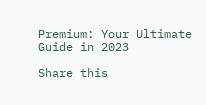Premium: Your Ultimate Guide in 2023

Share this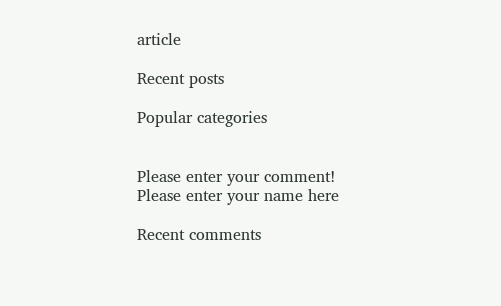article

Recent posts

Popular categories


Please enter your comment!
Please enter your name here

Recent comments